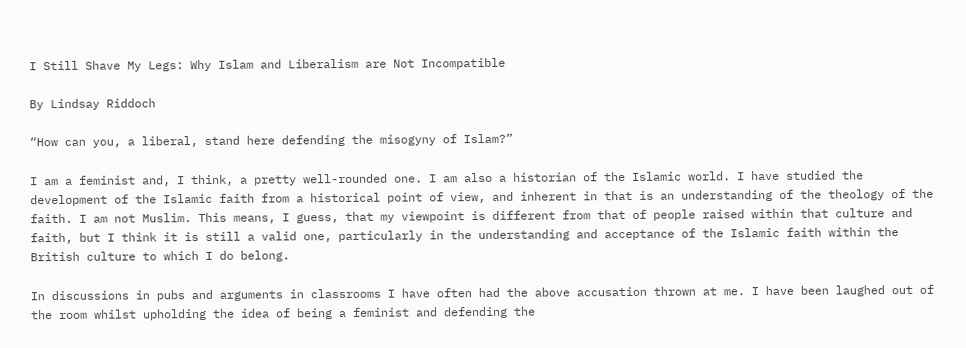I Still Shave My Legs: Why Islam and Liberalism are Not Incompatible

By Lindsay Riddoch

“How can you, a liberal, stand here defending the misogyny of Islam?”

I am a feminist and, I think, a pretty well-rounded one. I am also a historian of the Islamic world. I have studied the development of the Islamic faith from a historical point of view, and inherent in that is an understanding of the theology of the faith. I am not Muslim. This means, I guess, that my viewpoint is different from that of people raised within that culture and faith, but I think it is still a valid one, particularly in the understanding and acceptance of the Islamic faith within the British culture to which I do belong.

In discussions in pubs and arguments in classrooms I have often had the above accusation thrown at me. I have been laughed out of the room whilst upholding the idea of being a feminist and defending the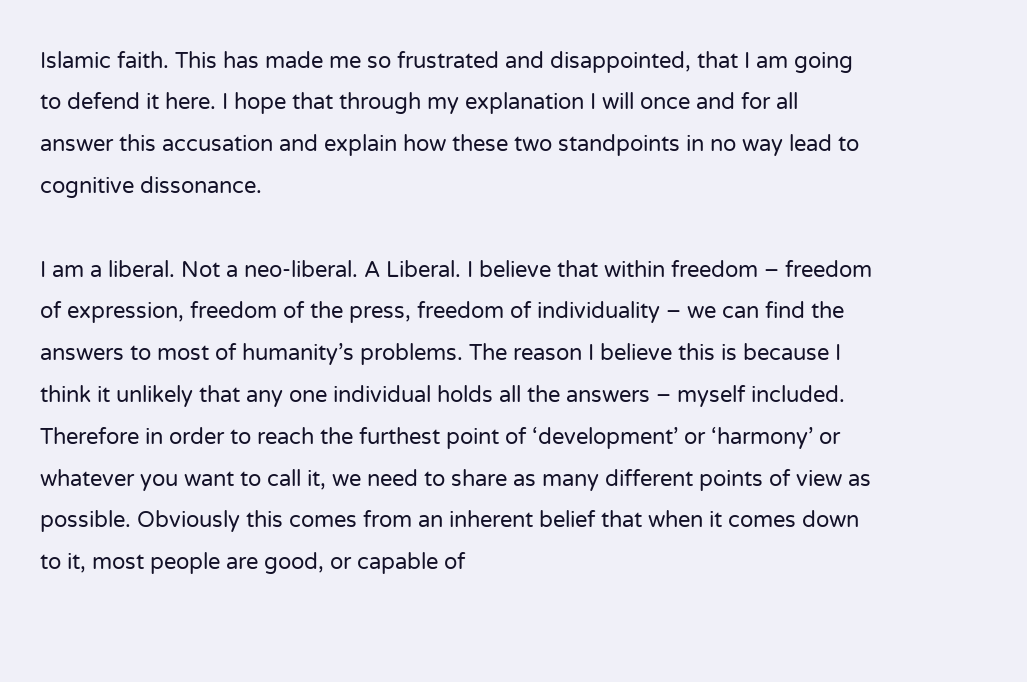Islamic faith. This has made me so frustrated and disappointed, that I am going to defend it here. I hope that through my explanation I will once and for all answer this accusation and explain how these two standpoints in no way lead to cognitive dissonance.

I am a liberal. Not a neo-liberal. A Liberal. I believe that within freedom – freedom of expression, freedom of the press, freedom of individuality – we can find the answers to most of humanity’s problems. The reason I believe this is because I think it unlikely that any one individual holds all the answers – myself included. Therefore in order to reach the furthest point of ‘development’ or ‘harmony’ or whatever you want to call it, we need to share as many different points of view as possible. Obviously this comes from an inherent belief that when it comes down to it, most people are good, or capable of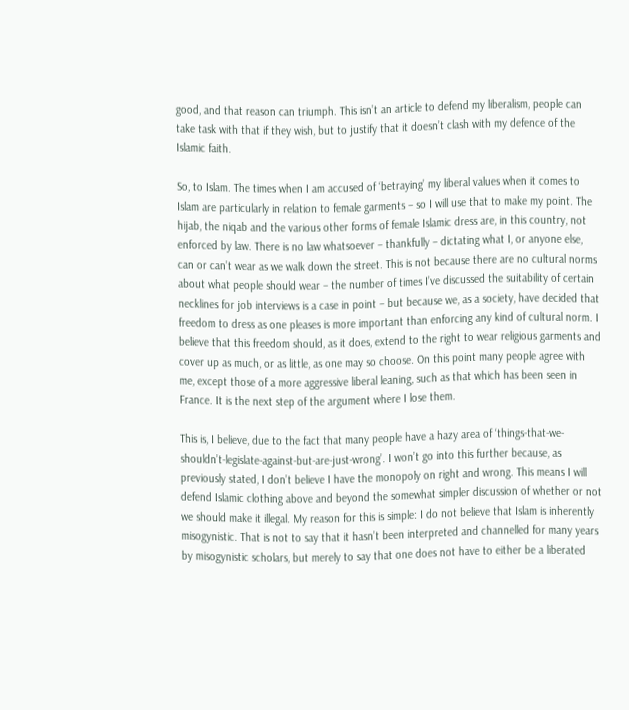good, and that reason can triumph. This isn’t an article to defend my liberalism, people can take task with that if they wish, but to justify that it doesn’t clash with my defence of the Islamic faith.

So, to Islam. The times when I am accused of ‘betraying’ my liberal values when it comes to Islam are particularly in relation to female garments – so I will use that to make my point. The hijab, the niqab and the various other forms of female Islamic dress are, in this country, not enforced by law. There is no law whatsoever – thankfully – dictating what I, or anyone else, can or can’t wear as we walk down the street. This is not because there are no cultural norms about what people should wear – the number of times I’ve discussed the suitability of certain necklines for job interviews is a case in point – but because we, as a society, have decided that freedom to dress as one pleases is more important than enforcing any kind of cultural norm. I believe that this freedom should, as it does, extend to the right to wear religious garments and cover up as much, or as little, as one may so choose. On this point many people agree with me, except those of a more aggressive liberal leaning, such as that which has been seen in France. It is the next step of the argument where I lose them.

This is, I believe, due to the fact that many people have a hazy area of ‘things-that-we-shouldn’t-legislate-against-but-are-just-wrong’. I won’t go into this further because, as previously stated, I don’t believe I have the monopoly on right and wrong. This means I will defend Islamic clothing above and beyond the somewhat simpler discussion of whether or not we should make it illegal. My reason for this is simple: I do not believe that Islam is inherently misogynistic. That is not to say that it hasn’t been interpreted and channelled for many years by misogynistic scholars, but merely to say that one does not have to either be a liberated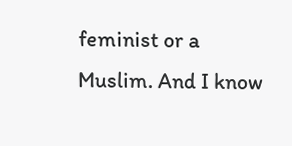feminist or a Muslim. And I know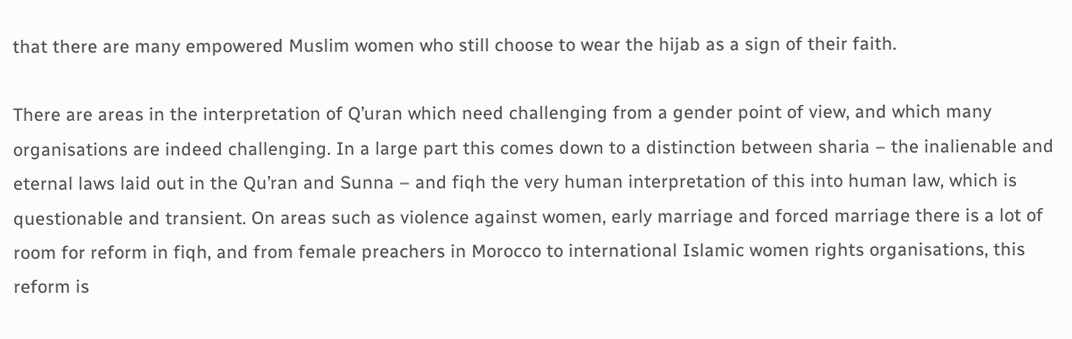that there are many empowered Muslim women who still choose to wear the hijab as a sign of their faith.

There are areas in the interpretation of Q’uran which need challenging from a gender point of view, and which many organisations are indeed challenging. In a large part this comes down to a distinction between sharia – the inalienable and eternal laws laid out in the Qu’ran and Sunna – and fiqh the very human interpretation of this into human law, which is questionable and transient. On areas such as violence against women, early marriage and forced marriage there is a lot of room for reform in fiqh, and from female preachers in Morocco to international Islamic women rights organisations, this reform is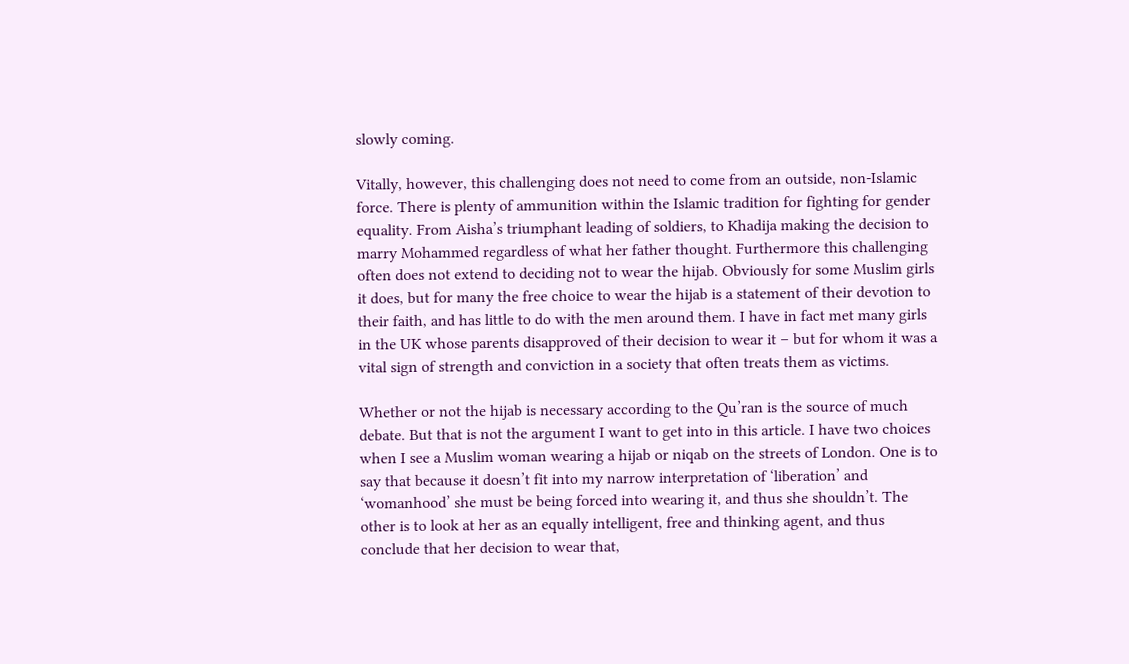slowly coming.

Vitally, however, this challenging does not need to come from an outside, non-Islamic force. There is plenty of ammunition within the Islamic tradition for fighting for gender equality. From Aisha’s triumphant leading of soldiers, to Khadija making the decision to marry Mohammed regardless of what her father thought. Furthermore this challenging often does not extend to deciding not to wear the hijab. Obviously for some Muslim girls it does, but for many the free choice to wear the hijab is a statement of their devotion to their faith, and has little to do with the men around them. I have in fact met many girls in the UK whose parents disapproved of their decision to wear it – but for whom it was a vital sign of strength and conviction in a society that often treats them as victims.

Whether or not the hijab is necessary according to the Qu’ran is the source of much debate. But that is not the argument I want to get into in this article. I have two choices when I see a Muslim woman wearing a hijab or niqab on the streets of London. One is to say that because it doesn’t fit into my narrow interpretation of ‘liberation’ and ‘womanhood’ she must be being forced into wearing it, and thus she shouldn’t. The other is to look at her as an equally intelligent, free and thinking agent, and thus conclude that her decision to wear that,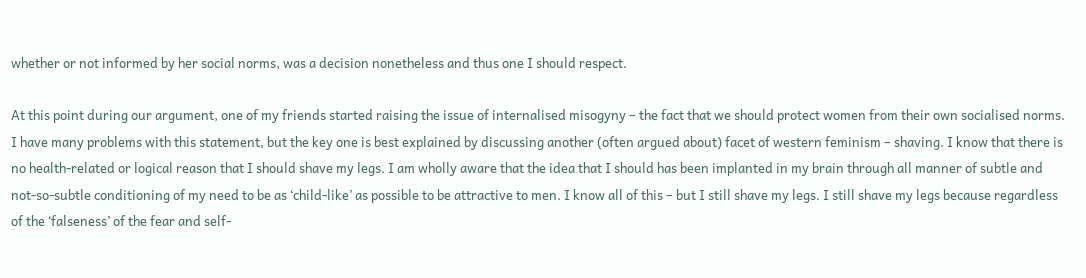whether or not informed by her social norms, was a decision nonetheless and thus one I should respect.

At this point during our argument, one of my friends started raising the issue of internalised misogyny – the fact that we should protect women from their own socialised norms. I have many problems with this statement, but the key one is best explained by discussing another (often argued about) facet of western feminism – shaving. I know that there is no health-related or logical reason that I should shave my legs. I am wholly aware that the idea that I should has been implanted in my brain through all manner of subtle and not-so-subtle conditioning of my need to be as ‘child-like’ as possible to be attractive to men. I know all of this – but I still shave my legs. I still shave my legs because regardless of the ‘falseness’ of the fear and self-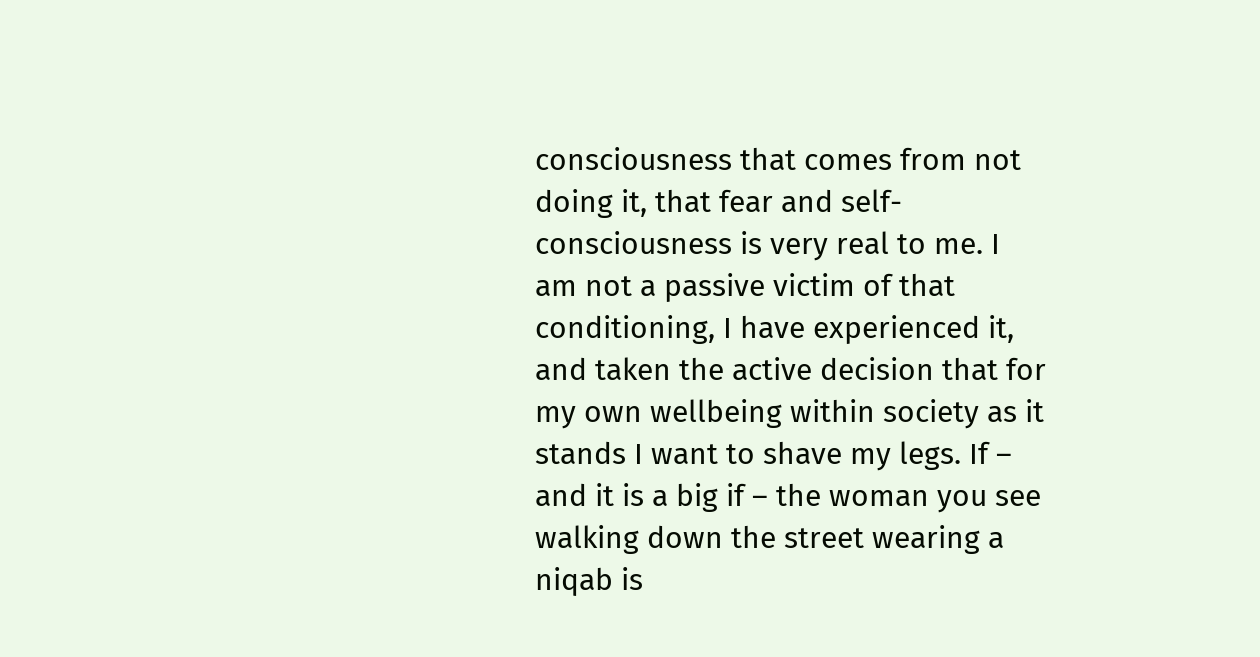consciousness that comes from not doing it, that fear and self-consciousness is very real to me. I am not a passive victim of that conditioning, I have experienced it, and taken the active decision that for my own wellbeing within society as it stands I want to shave my legs. If – and it is a big if – the woman you see walking down the street wearing a niqab is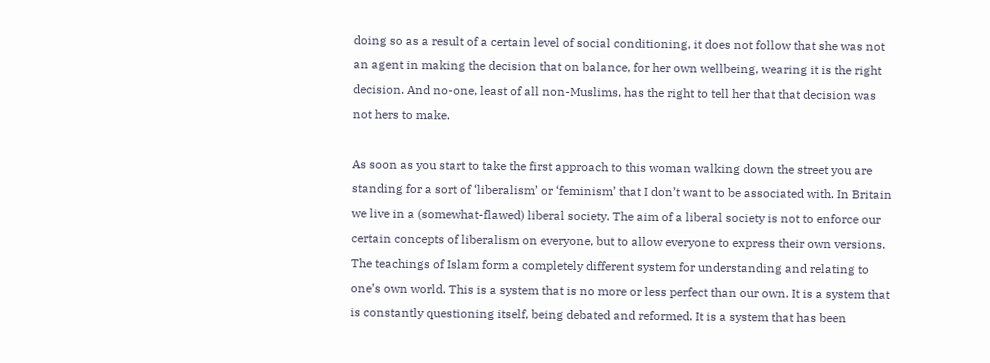doing so as a result of a certain level of social conditioning, it does not follow that she was not an agent in making the decision that on balance, for her own wellbeing, wearing it is the right decision. And no-one, least of all non-Muslims, has the right to tell her that that decision was not hers to make.

As soon as you start to take the first approach to this woman walking down the street you are standing for a sort of ‘liberalism’ or ‘feminism’ that I don’t want to be associated with. In Britain we live in a (somewhat-flawed) liberal society. The aim of a liberal society is not to enforce our certain concepts of liberalism on everyone, but to allow everyone to express their own versions. The teachings of Islam form a completely different system for understanding and relating to one’s own world. This is a system that is no more or less perfect than our own. It is a system that is constantly questioning itself, being debated and reformed. It is a system that has been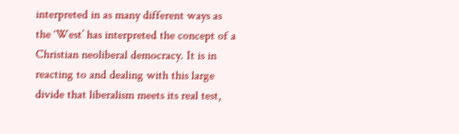interpreted in as many different ways as the ‘West’ has interpreted the concept of a Christian neoliberal democracy. It is in reacting to and dealing with this large divide that liberalism meets its real test,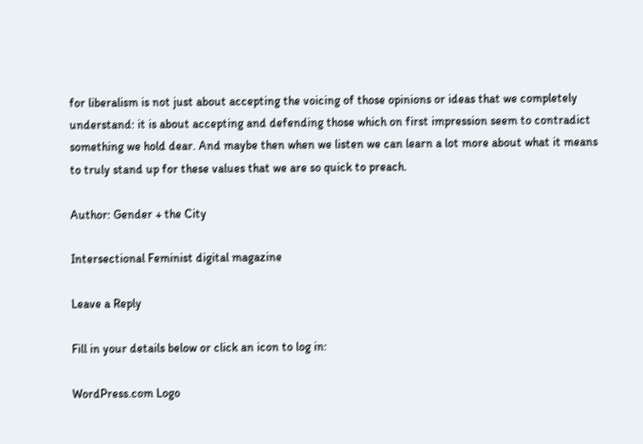for liberalism is not just about accepting the voicing of those opinions or ideas that we completely understand: it is about accepting and defending those which on first impression seem to contradict something we hold dear. And maybe then when we listen we can learn a lot more about what it means to truly stand up for these values that we are so quick to preach.

Author: Gender + the City

Intersectional Feminist digital magazine

Leave a Reply

Fill in your details below or click an icon to log in:

WordPress.com Logo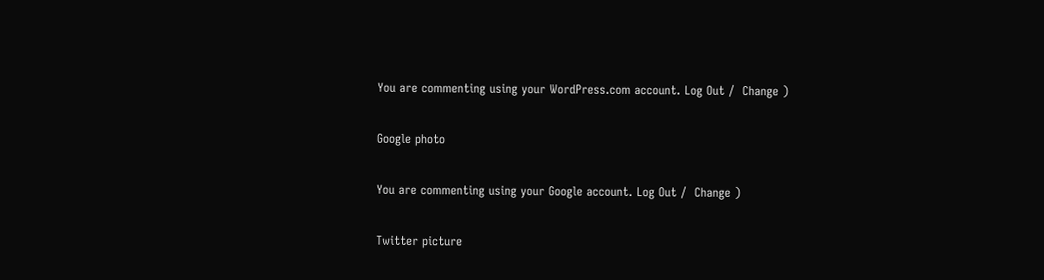You are commenting using your WordPress.com account. Log Out /  Change )

Google photo

You are commenting using your Google account. Log Out /  Change )

Twitter picture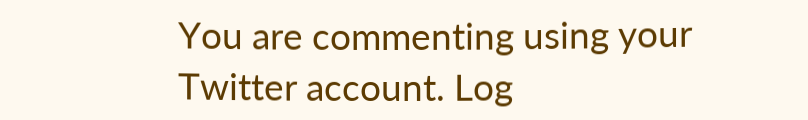You are commenting using your Twitter account. Log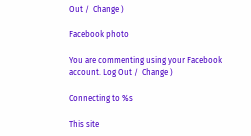Out /  Change )

Facebook photo

You are commenting using your Facebook account. Log Out /  Change )

Connecting to %s

This site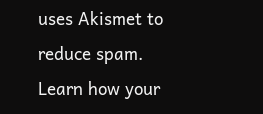uses Akismet to reduce spam. Learn how your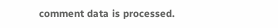comment data is processed.